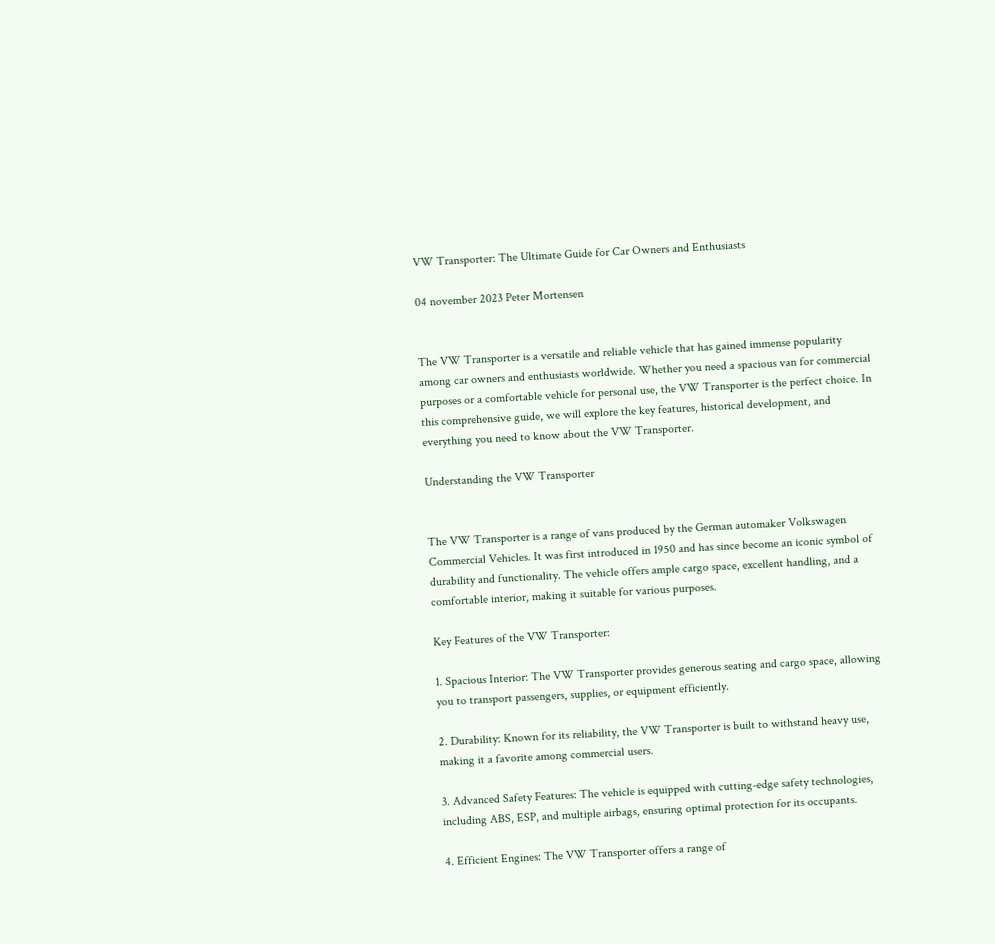VW Transporter: The Ultimate Guide for Car Owners and Enthusiasts

04 november 2023 Peter Mortensen


The VW Transporter is a versatile and reliable vehicle that has gained immense popularity among car owners and enthusiasts worldwide. Whether you need a spacious van for commercial purposes or a comfortable vehicle for personal use, the VW Transporter is the perfect choice. In this comprehensive guide, we will explore the key features, historical development, and everything you need to know about the VW Transporter.

Understanding the VW Transporter


The VW Transporter is a range of vans produced by the German automaker Volkswagen Commercial Vehicles. It was first introduced in 1950 and has since become an iconic symbol of durability and functionality. The vehicle offers ample cargo space, excellent handling, and a comfortable interior, making it suitable for various purposes.

Key Features of the VW Transporter:

1. Spacious Interior: The VW Transporter provides generous seating and cargo space, allowing you to transport passengers, supplies, or equipment efficiently.

2. Durability: Known for its reliability, the VW Transporter is built to withstand heavy use, making it a favorite among commercial users.

3. Advanced Safety Features: The vehicle is equipped with cutting-edge safety technologies, including ABS, ESP, and multiple airbags, ensuring optimal protection for its occupants.

4. Efficient Engines: The VW Transporter offers a range of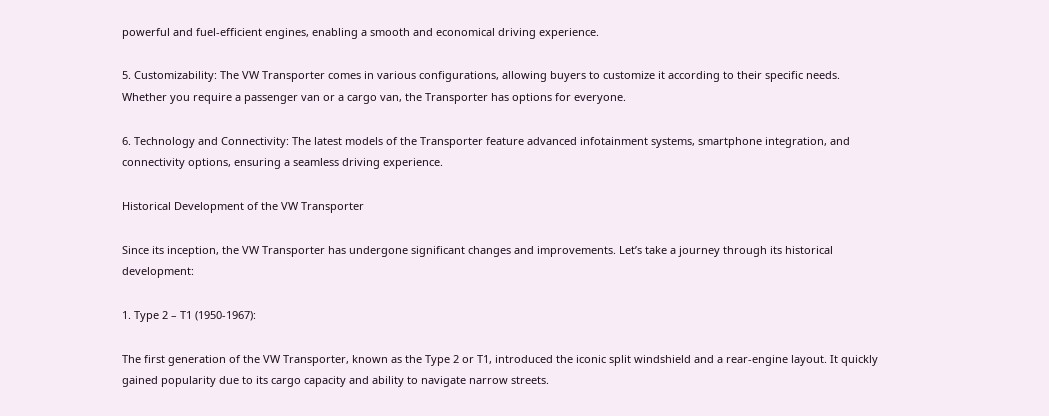powerful and fuel-efficient engines, enabling a smooth and economical driving experience.

5. Customizability: The VW Transporter comes in various configurations, allowing buyers to customize it according to their specific needs. Whether you require a passenger van or a cargo van, the Transporter has options for everyone.

6. Technology and Connectivity: The latest models of the Transporter feature advanced infotainment systems, smartphone integration, and connectivity options, ensuring a seamless driving experience.

Historical Development of the VW Transporter

Since its inception, the VW Transporter has undergone significant changes and improvements. Let’s take a journey through its historical development:

1. Type 2 – T1 (1950-1967):

The first generation of the VW Transporter, known as the Type 2 or T1, introduced the iconic split windshield and a rear-engine layout. It quickly gained popularity due to its cargo capacity and ability to navigate narrow streets.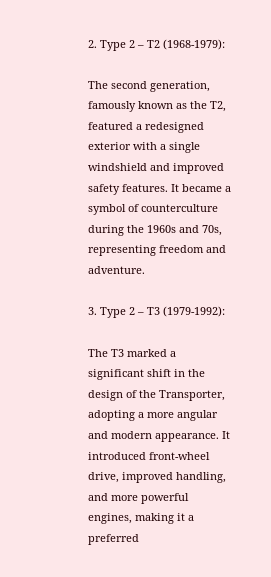2. Type 2 – T2 (1968-1979):

The second generation, famously known as the T2, featured a redesigned exterior with a single windshield and improved safety features. It became a symbol of counterculture during the 1960s and 70s, representing freedom and adventure.

3. Type 2 – T3 (1979-1992):

The T3 marked a significant shift in the design of the Transporter, adopting a more angular and modern appearance. It introduced front-wheel drive, improved handling, and more powerful engines, making it a preferred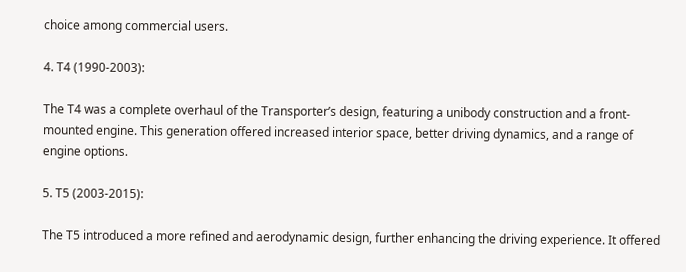choice among commercial users.

4. T4 (1990-2003):

The T4 was a complete overhaul of the Transporter’s design, featuring a unibody construction and a front-mounted engine. This generation offered increased interior space, better driving dynamics, and a range of engine options.

5. T5 (2003-2015):

The T5 introduced a more refined and aerodynamic design, further enhancing the driving experience. It offered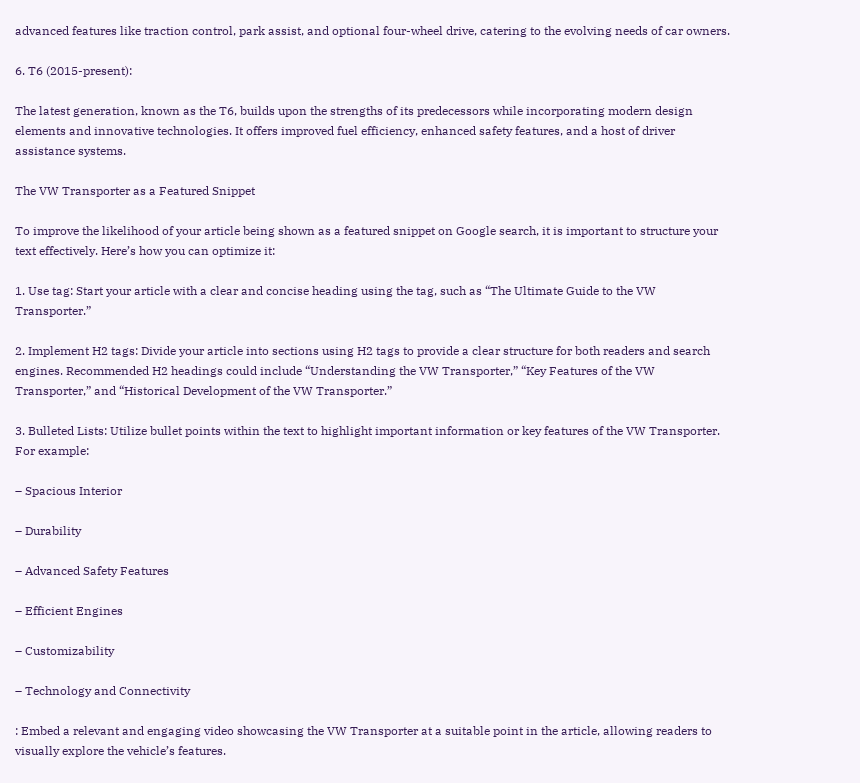advanced features like traction control, park assist, and optional four-wheel drive, catering to the evolving needs of car owners.

6. T6 (2015-present):

The latest generation, known as the T6, builds upon the strengths of its predecessors while incorporating modern design elements and innovative technologies. It offers improved fuel efficiency, enhanced safety features, and a host of driver assistance systems.

The VW Transporter as a Featured Snippet

To improve the likelihood of your article being shown as a featured snippet on Google search, it is important to structure your text effectively. Here’s how you can optimize it:

1. Use tag: Start your article with a clear and concise heading using the tag, such as “The Ultimate Guide to the VW Transporter.”

2. Implement H2 tags: Divide your article into sections using H2 tags to provide a clear structure for both readers and search engines. Recommended H2 headings could include “Understanding the VW Transporter,” “Key Features of the VW Transporter,” and “Historical Development of the VW Transporter.”

3. Bulleted Lists: Utilize bullet points within the text to highlight important information or key features of the VW Transporter. For example:

– Spacious Interior

– Durability

– Advanced Safety Features

– Efficient Engines

– Customizability

– Technology and Connectivity

: Embed a relevant and engaging video showcasing the VW Transporter at a suitable point in the article, allowing readers to visually explore the vehicle’s features.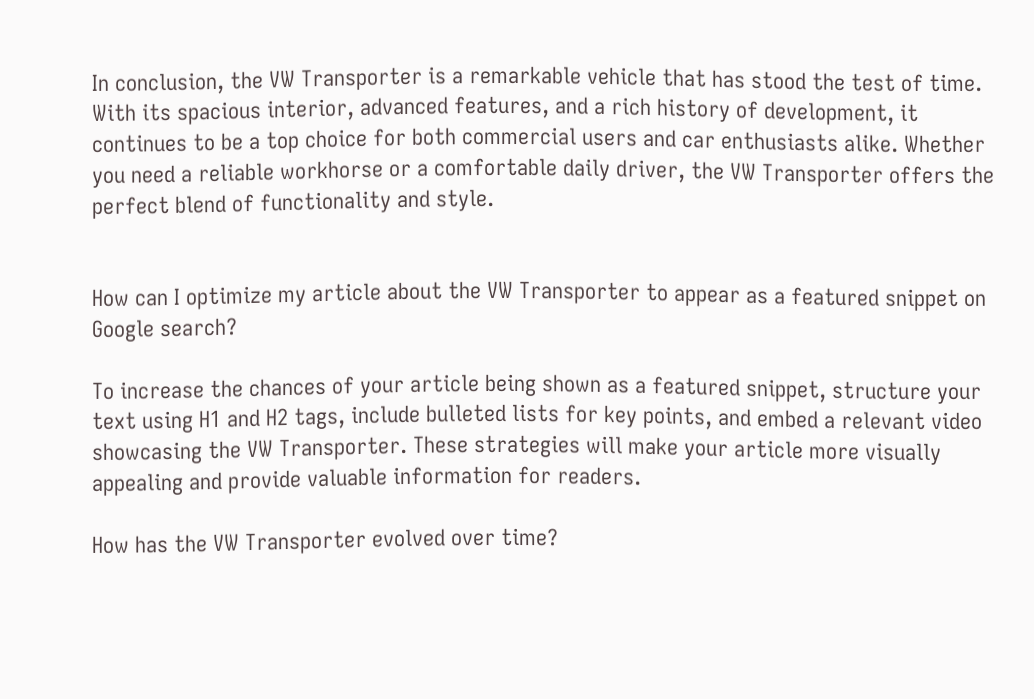In conclusion, the VW Transporter is a remarkable vehicle that has stood the test of time. With its spacious interior, advanced features, and a rich history of development, it continues to be a top choice for both commercial users and car enthusiasts alike. Whether you need a reliable workhorse or a comfortable daily driver, the VW Transporter offers the perfect blend of functionality and style.


How can I optimize my article about the VW Transporter to appear as a featured snippet on Google search?

To increase the chances of your article being shown as a featured snippet, structure your text using H1 and H2 tags, include bulleted lists for key points, and embed a relevant video showcasing the VW Transporter. These strategies will make your article more visually appealing and provide valuable information for readers.

How has the VW Transporter evolved over time?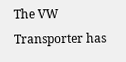The VW Transporter has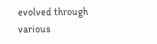evolved through various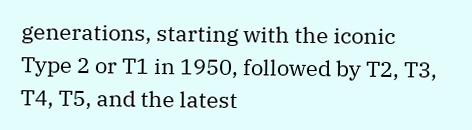generations, starting with the iconic Type 2 or T1 in 1950, followed by T2, T3, T4, T5, and the latest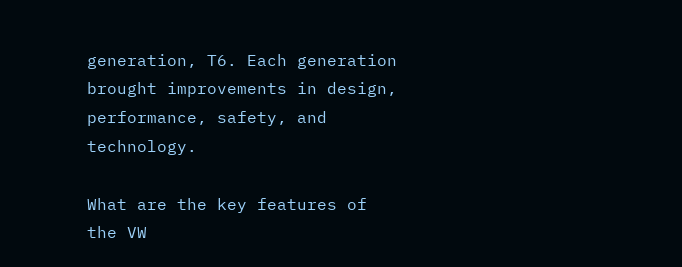generation, T6. Each generation brought improvements in design, performance, safety, and technology.

What are the key features of the VW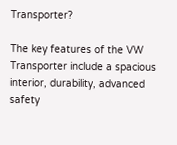Transporter?

The key features of the VW Transporter include a spacious interior, durability, advanced safety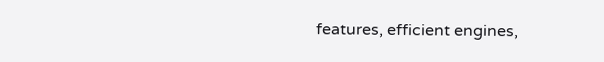features, efficient engines,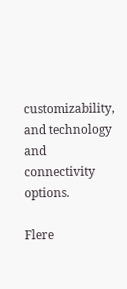customizability, and technology and connectivity options.

Flere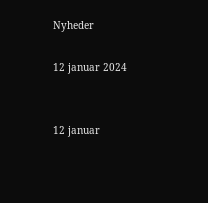Nyheder

12 januar 2024


12 januar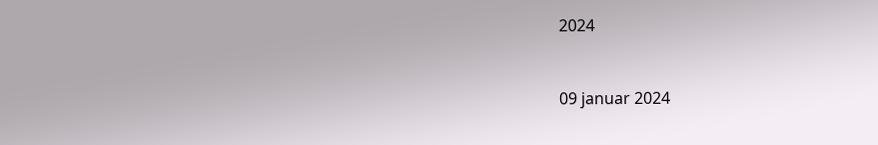2024


09 januar 2024